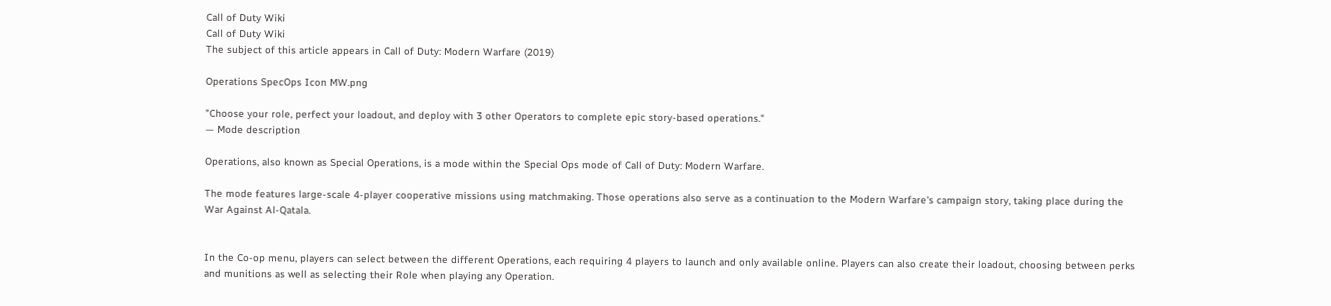Call of Duty Wiki
Call of Duty Wiki
The subject of this article appears in Call of Duty: Modern Warfare (2019)

Operations SpecOps Icon MW.png

"Choose your role, perfect your loadout, and deploy with 3 other Operators to complete epic story-based operations."
— Mode description

Operations, also known as Special Operations, is a mode within the Special Ops mode of Call of Duty: Modern Warfare.

The mode features large-scale 4-player cooperative missions using matchmaking. Those operations also serve as a continuation to the Modern Warfare's campaign story, taking place during the War Against Al-Qatala.


In the Co-op menu, players can select between the different Operations, each requiring 4 players to launch and only available online. Players can also create their loadout, choosing between perks and munitions as well as selecting their Role when playing any Operation.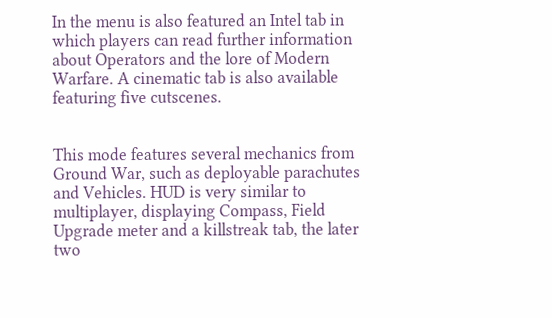In the menu is also featured an Intel tab in which players can read further information about Operators and the lore of Modern Warfare. A cinematic tab is also available featuring five cutscenes.


This mode features several mechanics from Ground War, such as deployable parachutes and Vehicles. HUD is very similar to multiplayer, displaying Compass, Field Upgrade meter and a killstreak tab, the later two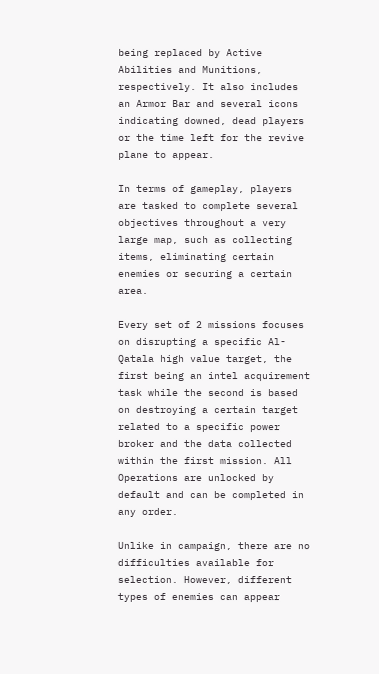being replaced by Active Abilities and Munitions, respectively. It also includes an Armor Bar and several icons indicating downed, dead players or the time left for the revive plane to appear.

In terms of gameplay, players are tasked to complete several objectives throughout a very large map, such as collecting items, eliminating certain enemies or securing a certain area.

Every set of 2 missions focuses on disrupting a specific Al-Qatala high value target, the first being an intel acquirement task while the second is based on destroying a certain target related to a specific power broker and the data collected within the first mission. All Operations are unlocked by default and can be completed in any order.

Unlike in campaign, there are no difficulties available for selection. However, different types of enemies can appear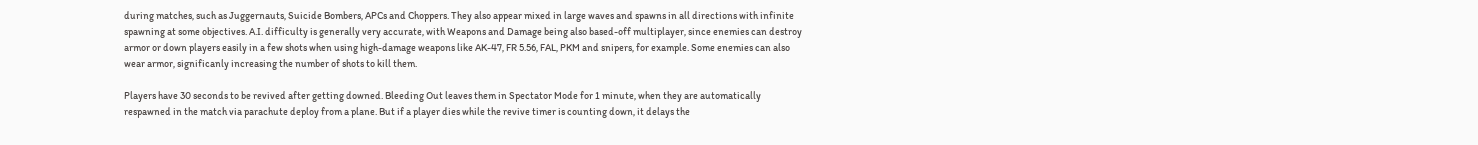during matches, such as Juggernauts, Suicide Bombers, APCs and Choppers. They also appear mixed in large waves and spawns in all directions with infinite spawning at some objectives. A.I. difficulty is generally very accurate, with Weapons and Damage being also based-off multiplayer, since enemies can destroy armor or down players easily in a few shots when using high-damage weapons like AK-47, FR 5.56, FAL, PKM and snipers, for example. Some enemies can also wear armor, significanly increasing the number of shots to kill them.

Players have 30 seconds to be revived after getting downed. Bleeding Out leaves them in Spectator Mode for 1 minute, when they are automatically respawned in the match via parachute deploy from a plane. But if a player dies while the revive timer is counting down, it delays the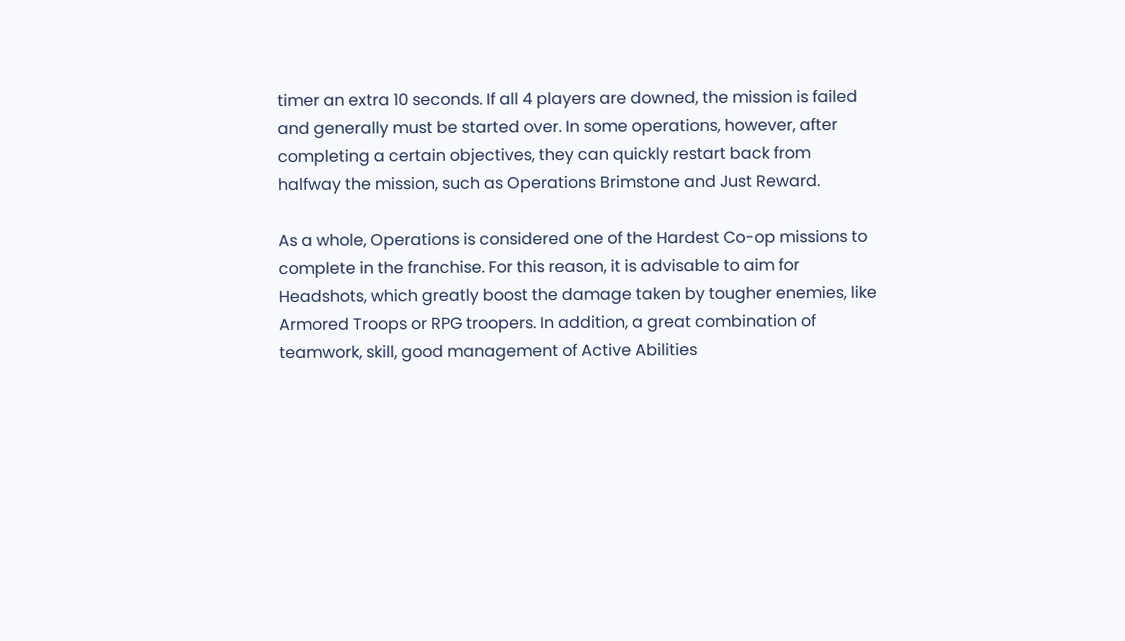timer an extra 10 seconds. If all 4 players are downed, the mission is failed and generally must be started over. In some operations, however, after completing a certain objectives, they can quickly restart back from halfway the mission, such as Operations Brimstone and Just Reward.

As a whole, Operations is considered one of the Hardest Co-op missions to complete in the franchise. For this reason, it is advisable to aim for Headshots, which greatly boost the damage taken by tougher enemies, like Armored Troops or RPG troopers. In addition, a great combination of teamwork, skill, good management of Active Abilities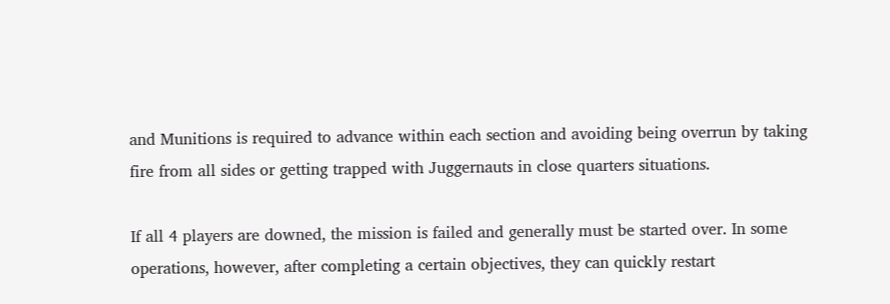and Munitions is required to advance within each section and avoiding being overrun by taking fire from all sides or getting trapped with Juggernauts in close quarters situations.

If all 4 players are downed, the mission is failed and generally must be started over. In some operations, however, after completing a certain objectives, they can quickly restart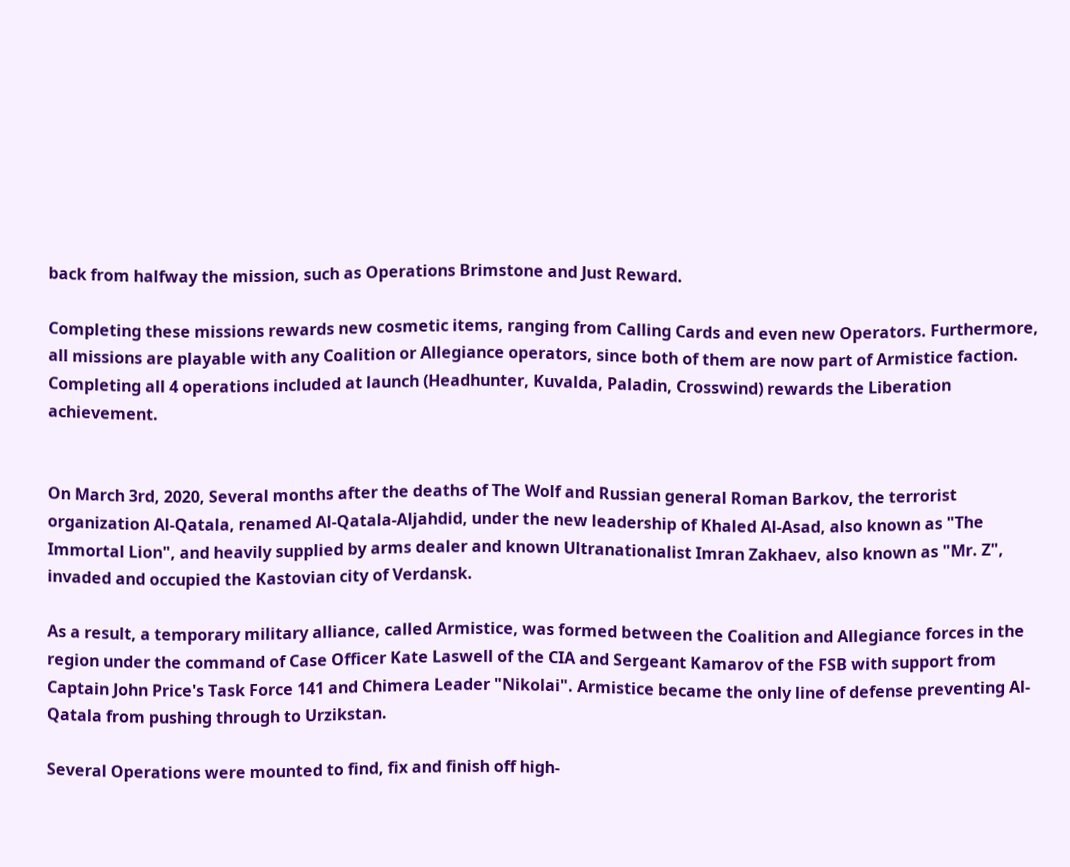back from halfway the mission, such as Operations Brimstone and Just Reward.

Completing these missions rewards new cosmetic items, ranging from Calling Cards and even new Operators. Furthermore, all missions are playable with any Coalition or Allegiance operators, since both of them are now part of Armistice faction. Completing all 4 operations included at launch (Headhunter, Kuvalda, Paladin, Crosswind) rewards the Liberation achievement.


On March 3rd, 2020, Several months after the deaths of The Wolf and Russian general Roman Barkov, the terrorist organization Al-Qatala, renamed Al-Qatala-Aljahdid, under the new leadership of Khaled Al-Asad, also known as "The Immortal Lion", and heavily supplied by arms dealer and known Ultranationalist Imran Zakhaev, also known as "Mr. Z", invaded and occupied the Kastovian city of Verdansk.

As a result, a temporary military alliance, called Armistice, was formed between the Coalition and Allegiance forces in the region under the command of Case Officer Kate Laswell of the CIA and Sergeant Kamarov of the FSB with support from Captain John Price's Task Force 141 and Chimera Leader "Nikolai". Armistice became the only line of defense preventing Al-Qatala from pushing through to Urzikstan.

Several Operations were mounted to find, fix and finish off high-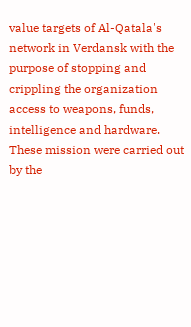value targets of Al-Qatala's network in Verdansk with the purpose of stopping and crippling the organization access to weapons, funds, intelligence and hardware. These mission were carried out by the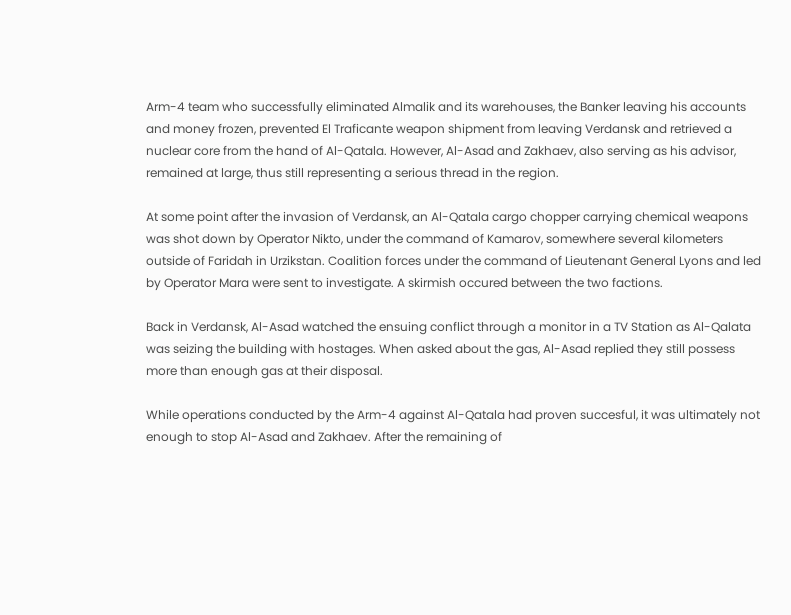Arm-4 team who successfully eliminated Almalik and its warehouses, the Banker leaving his accounts and money frozen, prevented El Traficante weapon shipment from leaving Verdansk and retrieved a nuclear core from the hand of Al-Qatala. However, Al-Asad and Zakhaev, also serving as his advisor, remained at large, thus still representing a serious thread in the region.

At some point after the invasion of Verdansk, an Al-Qatala cargo chopper carrying chemical weapons was shot down by Operator Nikto, under the command of Kamarov, somewhere several kilometers outside of Faridah in Urzikstan. Coalition forces under the command of Lieutenant General Lyons and led by Operator Mara were sent to investigate. A skirmish occured between the two factions.

Back in Verdansk, Al-Asad watched the ensuing conflict through a monitor in a TV Station as Al-Qalata was seizing the building with hostages. When asked about the gas, Al-Asad replied they still possess more than enough gas at their disposal.

While operations conducted by the Arm-4 against Al-Qatala had proven succesful, it was ultimately not enough to stop Al-Asad and Zakhaev. After the remaining of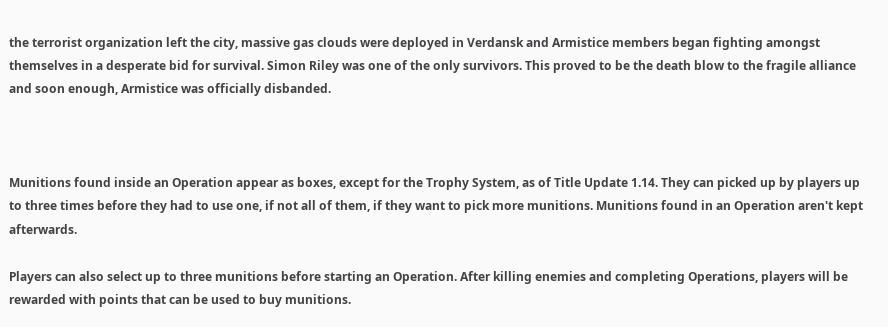the terrorist organization left the city, massive gas clouds were deployed in Verdansk and Armistice members began fighting amongst themselves in a desperate bid for survival. Simon Riley was one of the only survivors. This proved to be the death blow to the fragile alliance and soon enough, Armistice was officially disbanded.



Munitions found inside an Operation appear as boxes, except for the Trophy System, as of Title Update 1.14. They can picked up by players up to three times before they had to use one, if not all of them, if they want to pick more munitions. Munitions found in an Operation aren't kept afterwards.

Players can also select up to three munitions before starting an Operation. After killing enemies and completing Operations, players will be rewarded with points that can be used to buy munitions.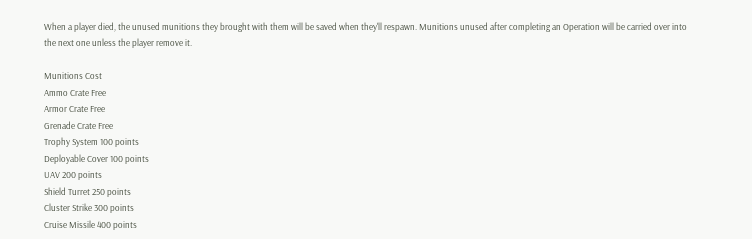When a player died, the unused munitions they brought with them will be saved when they'll respawn. Munitions unused after completing an Operation will be carried over into the next one unless the player remove it.

Munitions Cost
Ammo Crate Free
Armor Crate Free
Grenade Crate Free
Trophy System 100 points
Deployable Cover 100 points
UAV 200 points
Shield Turret 250 points
Cluster Strike 300 points
Cruise Missile 400 points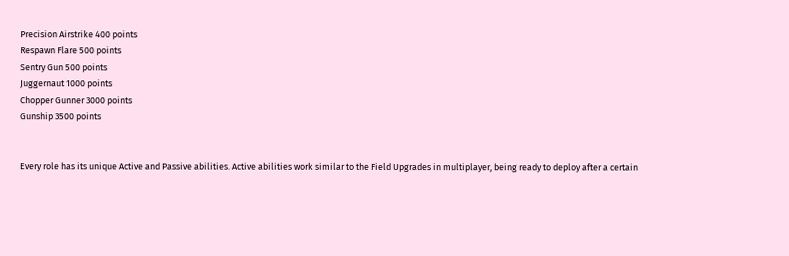Precision Airstrike 400 points
Respawn Flare 500 points
Sentry Gun 500 points
Juggernaut 1000 points
Chopper Gunner 3000 points
Gunship 3500 points


Every role has its unique Active and Passive abilities. Active abilities work similar to the Field Upgrades in multiplayer, being ready to deploy after a certain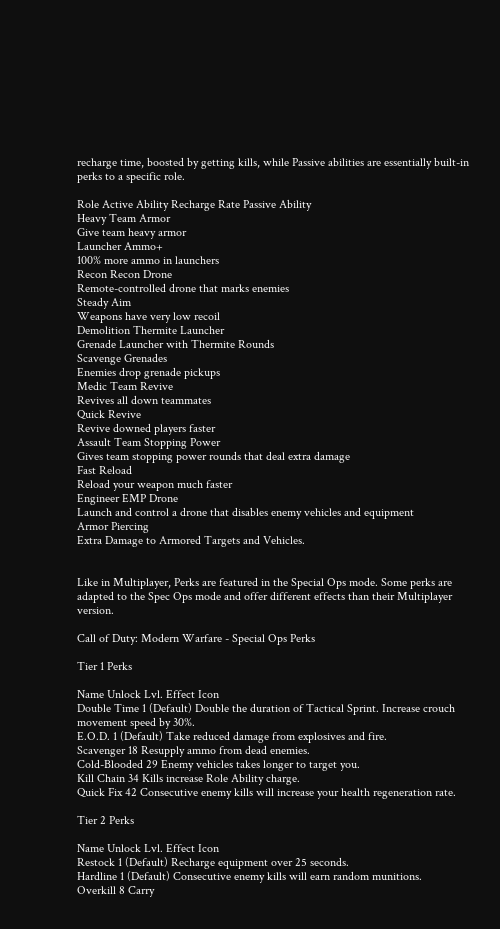recharge time, boosted by getting kills, while Passive abilities are essentially built-in perks to a specific role.

Role Active Ability Recharge Rate Passive Ability
Heavy Team Armor
Give team heavy armor
Launcher Ammo+
100% more ammo in launchers
Recon Recon Drone
Remote-controlled drone that marks enemies
Steady Aim
Weapons have very low recoil
Demolition Thermite Launcher
Grenade Launcher with Thermite Rounds
Scavenge Grenades
Enemies drop grenade pickups
Medic Team Revive
Revives all down teammates
Quick Revive
Revive downed players faster
Assault Team Stopping Power
Gives team stopping power rounds that deal extra damage
Fast Reload
Reload your weapon much faster
Engineer EMP Drone
Launch and control a drone that disables enemy vehicles and equipment
Armor Piercing
Extra Damage to Armored Targets and Vehicles.


Like in Multiplayer, Perks are featured in the Special Ops mode. Some perks are adapted to the Spec Ops mode and offer different effects than their Multiplayer version.

Call of Duty: Modern Warfare - Special Ops Perks

Tier 1 Perks

Name Unlock Lvl. Effect Icon
Double Time 1 (Default) Double the duration of Tactical Sprint. Increase crouch movement speed by 30%.
E.O.D. 1 (Default) Take reduced damage from explosives and fire.
Scavenger 18 Resupply ammo from dead enemies.
Cold-Blooded 29 Enemy vehicles takes longer to target you.
Kill Chain 34 Kills increase Role Ability charge.
Quick Fix 42 Consecutive enemy kills will increase your health regeneration rate.

Tier 2 Perks

Name Unlock Lvl. Effect Icon
Restock 1 (Default) Recharge equipment over 25 seconds.
Hardline 1 (Default) Consecutive enemy kills will earn random munitions.
Overkill 8 Carry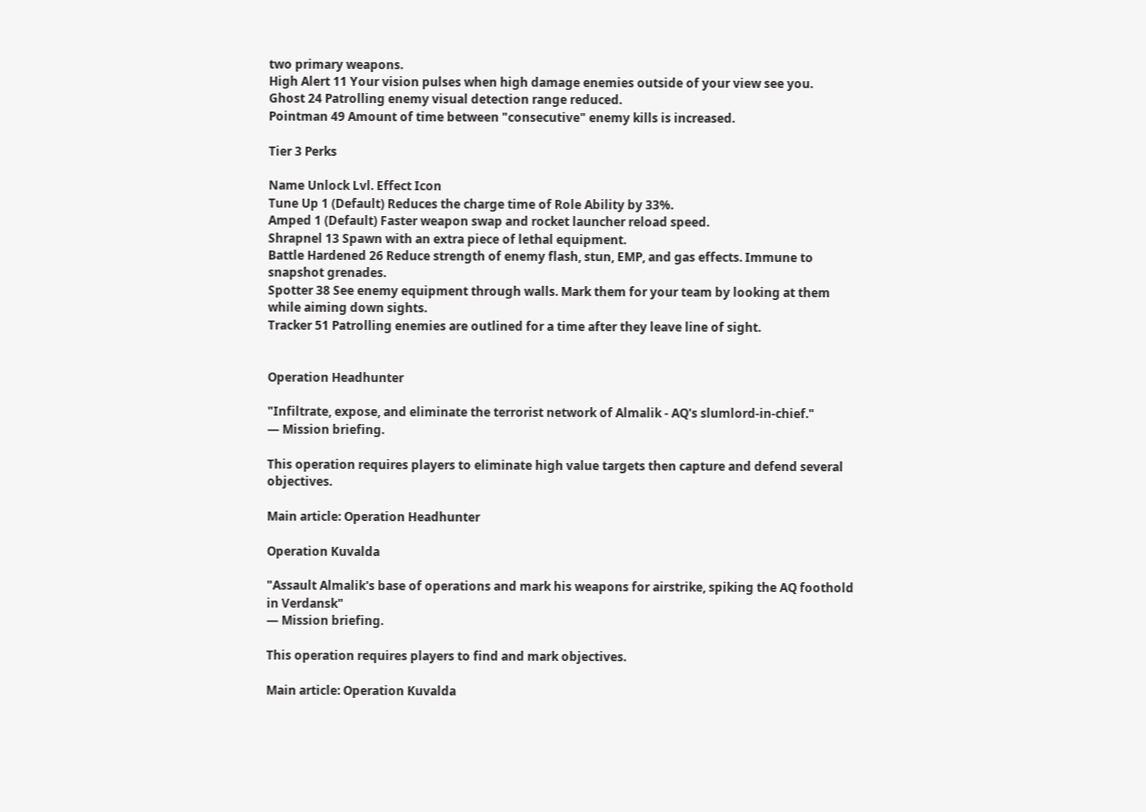two primary weapons.
High Alert 11 Your vision pulses when high damage enemies outside of your view see you.
Ghost 24 Patrolling enemy visual detection range reduced.
Pointman 49 Amount of time between "consecutive" enemy kills is increased.

Tier 3 Perks

Name Unlock Lvl. Effect Icon
Tune Up 1 (Default) Reduces the charge time of Role Ability by 33%.
Amped 1 (Default) Faster weapon swap and rocket launcher reload speed.
Shrapnel 13 Spawn with an extra piece of lethal equipment.
Battle Hardened 26 Reduce strength of enemy flash, stun, EMP, and gas effects. Immune to snapshot grenades.
Spotter 38 See enemy equipment through walls. Mark them for your team by looking at them while aiming down sights.
Tracker 51 Patrolling enemies are outlined for a time after they leave line of sight.


Operation Headhunter

"Infiltrate, expose, and eliminate the terrorist network of Almalik - AQ's slumlord-in-chief."
— Mission briefing.

This operation requires players to eliminate high value targets then capture and defend several objectives.

Main article: Operation Headhunter

Operation Kuvalda

"Assault Almalik's base of operations and mark his weapons for airstrike, spiking the AQ foothold in Verdansk"
— Mission briefing.

This operation requires players to find and mark objectives.

Main article: Operation Kuvalda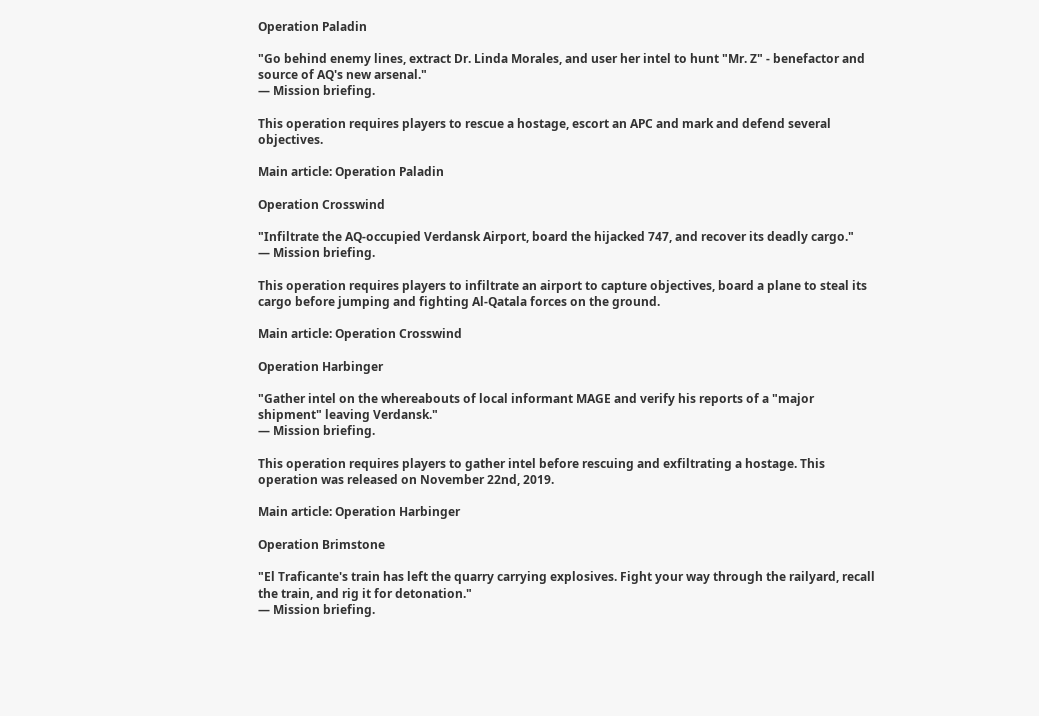Operation Paladin

"Go behind enemy lines, extract Dr. Linda Morales, and user her intel to hunt "Mr. Z" - benefactor and source of AQ's new arsenal."
— Mission briefing.

This operation requires players to rescue a hostage, escort an APC and mark and defend several objectives.

Main article: Operation Paladin

Operation Crosswind

"Infiltrate the AQ-occupied Verdansk Airport, board the hijacked 747, and recover its deadly cargo."
— Mission briefing.

This operation requires players to infiltrate an airport to capture objectives, board a plane to steal its cargo before jumping and fighting Al-Qatala forces on the ground.

Main article: Operation Crosswind

Operation Harbinger

"Gather intel on the whereabouts of local informant MAGE and verify his reports of a "major shipment" leaving Verdansk."
— Mission briefing.

This operation requires players to gather intel before rescuing and exfiltrating a hostage. This operation was released on November 22nd, 2019.

Main article: Operation Harbinger

Operation Brimstone

"El Traficante's train has left the quarry carrying explosives. Fight your way through the railyard, recall the train, and rig it for detonation."
— Mission briefing.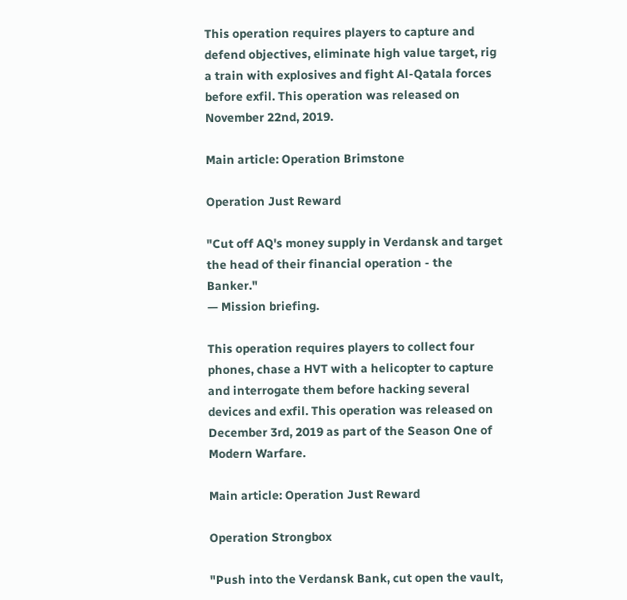This operation requires players to capture and defend objectives, eliminate high value target, rig a train with explosives and fight Al-Qatala forces before exfil. This operation was released on November 22nd, 2019.

Main article: Operation Brimstone

Operation Just Reward

"Cut off AQ's money supply in Verdansk and target the head of their financial operation - the Banker."
— Mission briefing.

This operation requires players to collect four phones, chase a HVT with a helicopter to capture and interrogate them before hacking several devices and exfil. This operation was released on December 3rd, 2019 as part of the Season One of Modern Warfare.

Main article: Operation Just Reward

Operation Strongbox

"Push into the Verdansk Bank, cut open the vault,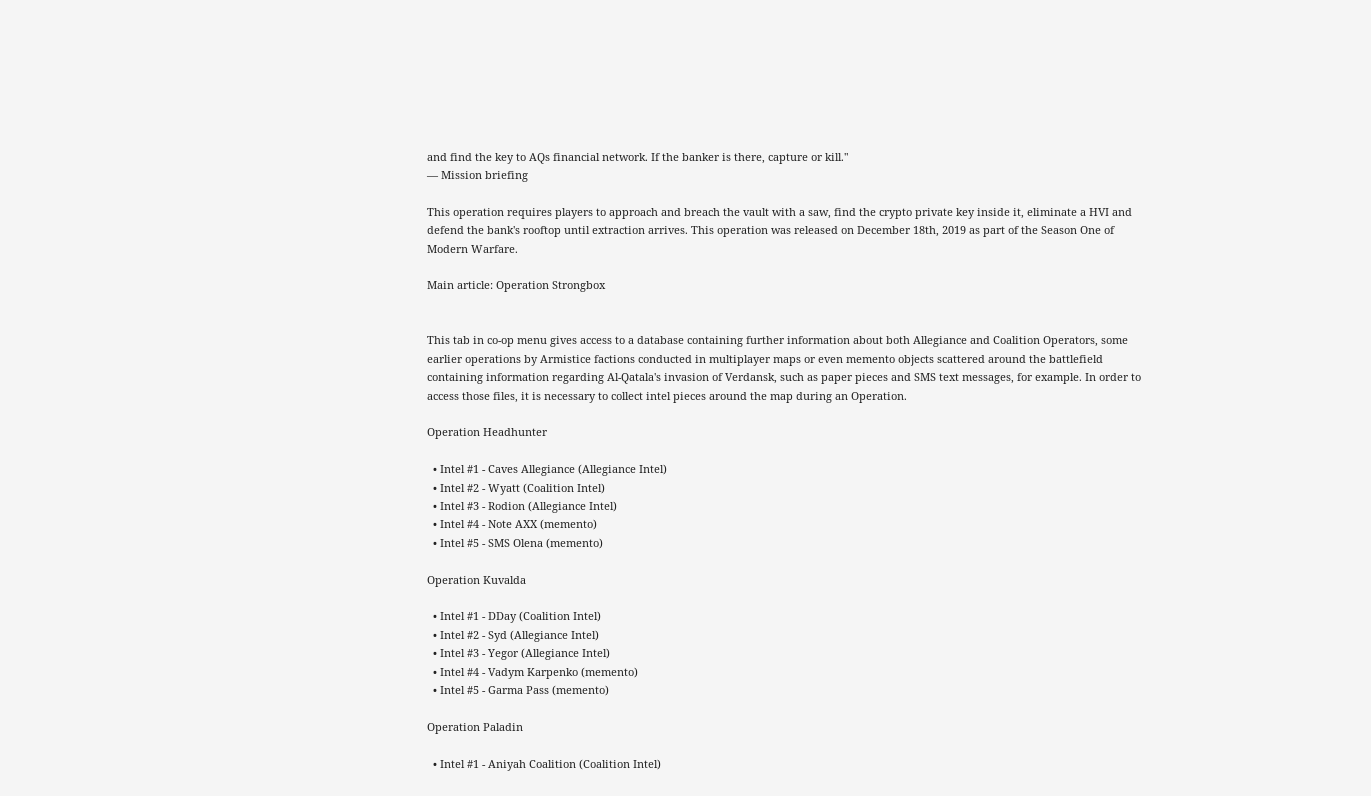and find the key to AQs financial network. If the banker is there, capture or kill."
— Mission briefing

This operation requires players to approach and breach the vault with a saw, find the crypto private key inside it, eliminate a HVI and defend the bank's rooftop until extraction arrives. This operation was released on December 18th, 2019 as part of the Season One of Modern Warfare.

Main article: Operation Strongbox


This tab in co-op menu gives access to a database containing further information about both Allegiance and Coalition Operators, some earlier operations by Armistice factions conducted in multiplayer maps or even memento objects scattered around the battlefield containing information regarding Al-Qatala's invasion of Verdansk, such as paper pieces and SMS text messages, for example. In order to access those files, it is necessary to collect intel pieces around the map during an Operation.

Operation Headhunter

  • Intel #1 - Caves Allegiance (Allegiance Intel)
  • Intel #2 - Wyatt (Coalition Intel)
  • Intel #3 - Rodion (Allegiance Intel)
  • Intel #4 - Note AXX (memento)
  • Intel #5 - SMS Olena (memento)

Operation Kuvalda

  • Intel #1 - DDay (Coalition Intel)
  • Intel #2 - Syd (Allegiance Intel)
  • Intel #3 - Yegor (Allegiance Intel)
  • Intel #4 - Vadym Karpenko (memento)
  • Intel #5 - Garma Pass (memento)

Operation Paladin

  • Intel #1 - Aniyah Coalition (Coalition Intel)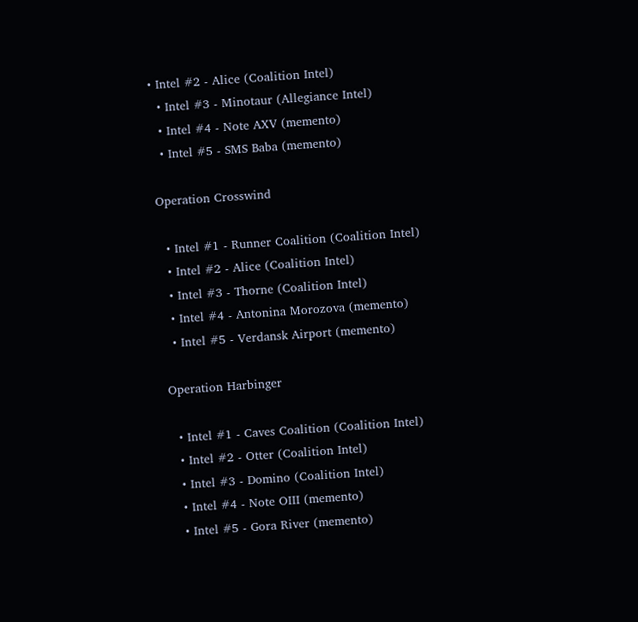• Intel #2 - Alice (Coalition Intel)
  • Intel #3 - Minotaur (Allegiance Intel)
  • Intel #4 - Note AXV (memento)
  • Intel #5 - SMS Baba (memento)

Operation Crosswind

  • Intel #1 - Runner Coalition (Coalition Intel)
  • Intel #2 - Alice (Coalition Intel)
  • Intel #3 - Thorne (Coalition Intel)
  • Intel #4 - Antonina Morozova (memento)
  • Intel #5 - Verdansk Airport (memento)

Operation Harbinger

  • Intel #1 - Caves Coalition (Coalition Intel)
  • Intel #2 - Otter (Coalition Intel)
  • Intel #3 - Domino (Coalition Intel)
  • Intel #4 - Note OIII (memento)
  • Intel #5 - Gora River (memento)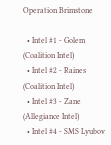Operation Brimstone

  • Intel #1 - Golem (Coalition Intel)
  • Intel #2 - Raines (Coalition Intel)
  • Intel #3 - Zane (Allegiance Intel)
  • Intel #4 - SMS Lyubov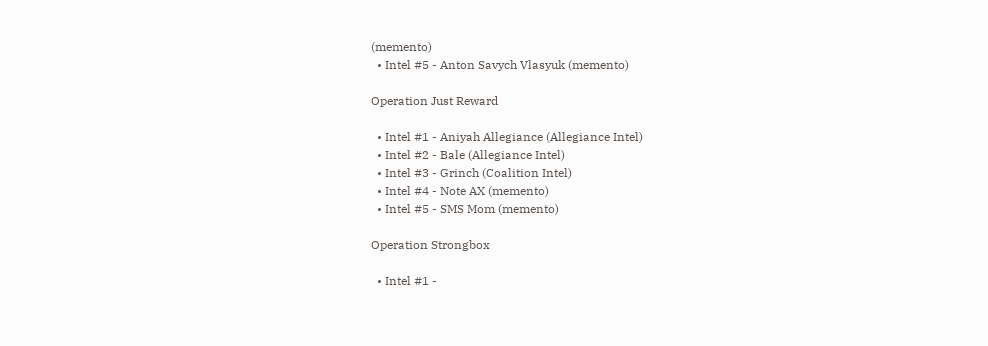(memento)
  • Intel #5 - Anton Savych Vlasyuk (memento)

Operation Just Reward

  • Intel #1 - Aniyah Allegiance (Allegiance Intel)
  • Intel #2 - Bale (Allegiance Intel)
  • Intel #3 - Grinch (Coalition Intel)
  • Intel #4 - Note AX (memento)
  • Intel #5 - SMS Mom (memento)

Operation Strongbox

  • Intel #1 -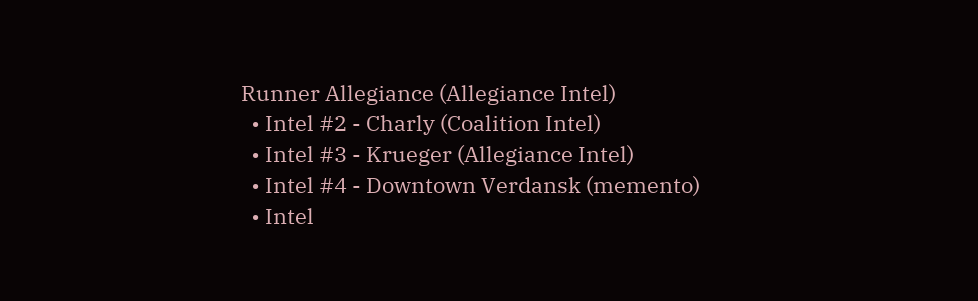Runner Allegiance (Allegiance Intel)
  • Intel #2 - Charly (Coalition Intel)
  • Intel #3 - Krueger (Allegiance Intel)
  • Intel #4 - Downtown Verdansk (memento)
  • Intel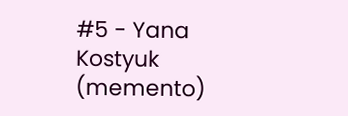#5 - Yana Kostyuk (memento)